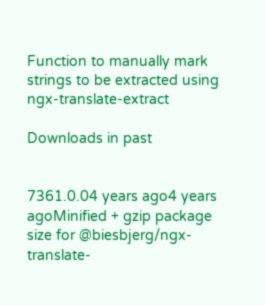Function to manually mark strings to be extracted using ngx-translate-extract

Downloads in past


7361.0.04 years ago4 years agoMinified + gzip package size for @biesbjerg/ngx-translate-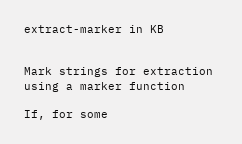extract-marker in KB


Mark strings for extraction using a marker function

If, for some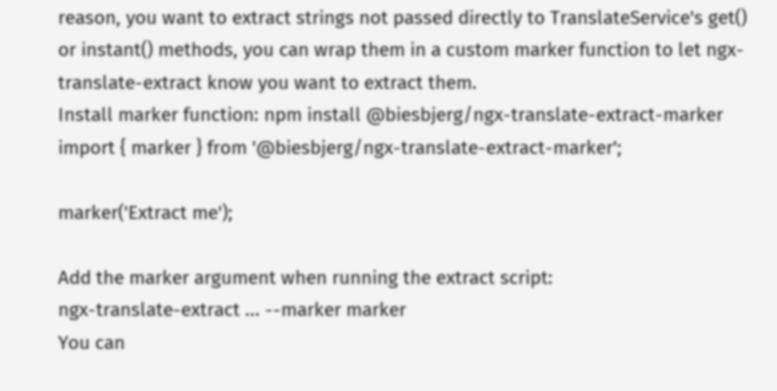reason, you want to extract strings not passed directly to TranslateService's get() or instant() methods, you can wrap them in a custom marker function to let ngx-translate-extract know you want to extract them.
Install marker function: npm install @biesbjerg/ngx-translate-extract-marker
import { marker } from '@biesbjerg/ngx-translate-extract-marker';

marker('Extract me');

Add the marker argument when running the extract script:
ngx-translate-extract ... --marker marker
You can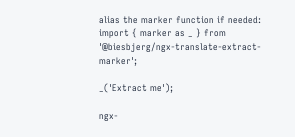alias the marker function if needed:
import { marker as _ } from '@biesbjerg/ngx-translate-extract-marker';

_('Extract me');

ngx-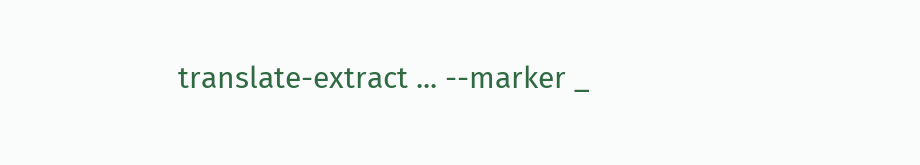translate-extract ... --marker _